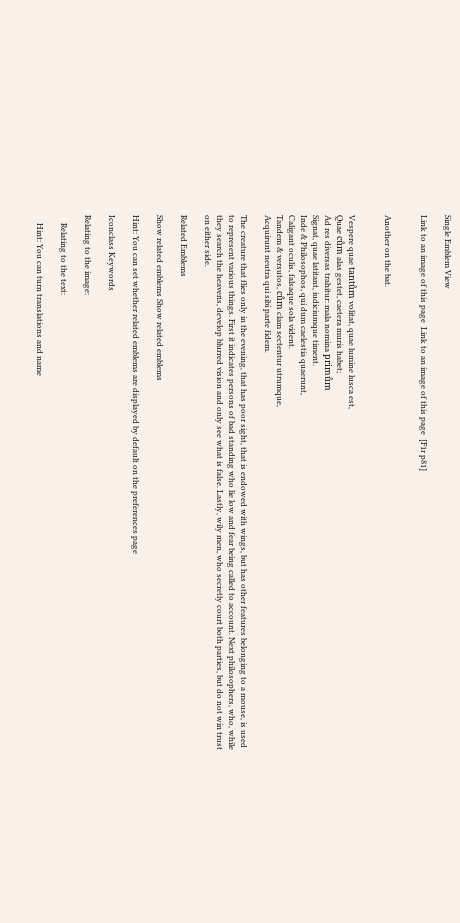Single Emblem View

Link to an image of this page  Link to an image of this page  [F1r p81]


Another on the bat.


Vespere quae tantům volitat, quae lumine lusca est,
Quae cům alas gestet, caetera muris habet;
Ad res diversas trahitur: mala nomina primům
Signat, quae latitant, iudiciumque timent.
Inde & Philosophos, qui dum caelestia quaerunt,
Caligant oculis, falsaque sola vident.
Tandem & versutos, cům clam sectentur utrumque,
Acquirunt neutra qui sibi parte fidem.

The creature that flies only in the evening, that has poor sight, that is endowed with wings, but has other features belonging to a mouse, is used to represent various things. First it indicates persons of bad standing who lie low and fear being called to account. Next philosophers, who, while they search the heavens, develop blurred vision and only see what is false. Lastly, wily men, who secretly court both parties, but do not win trust on either side.

Related Emblems

Show related emblems Show related emblems

Hint: You can set whether related emblems are displayed by default on the preferences page

Iconclass Keywords

Relating to the image:

    Relating to the text:

    Hint: You can turn translations and name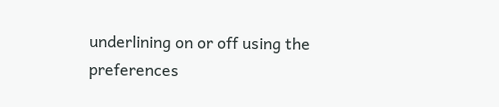underlining on or off using the preferences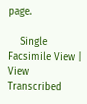page.

    Single Facsimile View | View Transcribed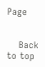Page


    Back to top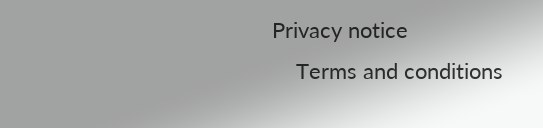Privacy notice
    Terms and conditions